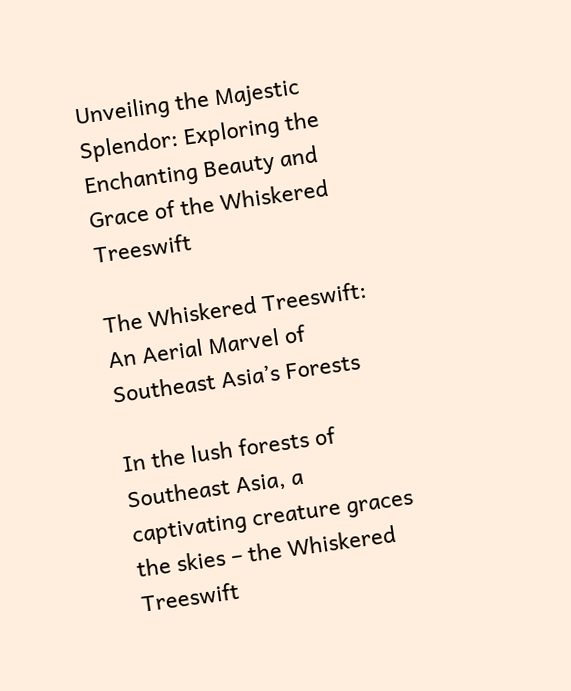Unveiling the Majestic Splendor: Exploring the Enchanting Beauty and Grace of the Whiskered Treeswift

The Whiskered Treeswift: An Aerial Marvel of Southeast Asia’s Forests

In the lush forests of Southeast Asia, a captivating creature graces the skies – the Whiskered Treeswift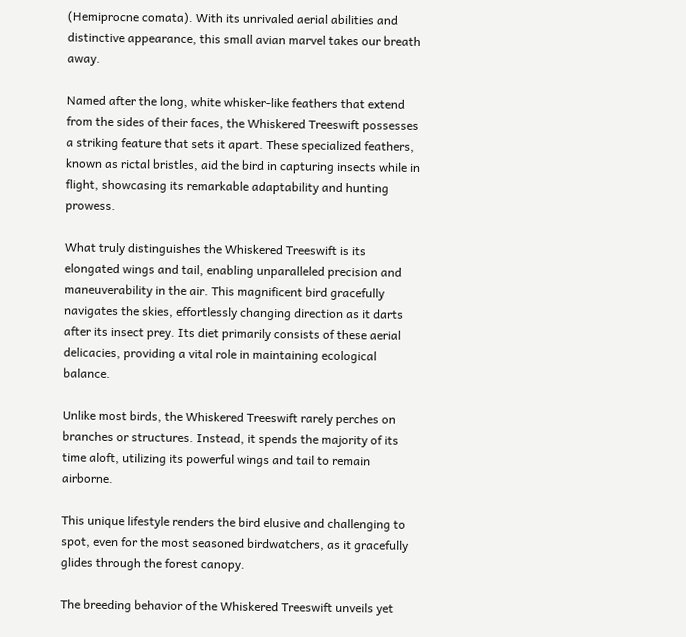(Hemiprocne comata). With its unrivaled aerial abilities and distinctive appearance, this small avian marvel takes our breath away.

Named after the long, white whisker-like feathers that extend from the sides of their faces, the Whiskered Treeswift possesses a striking feature that sets it apart. These specialized feathers, known as rictal bristles, aid the bird in capturing insects while in flight, showcasing its remarkable adaptability and hunting prowess.

What truly distinguishes the Whiskered Treeswift is its elongated wings and tail, enabling unparalleled precision and maneuverability in the air. This magnificent bird gracefully navigates the skies, effortlessly changing direction as it darts after its insect prey. Its diet primarily consists of these aerial delicacies, providing a vital role in maintaining ecological balance.

Unlike most birds, the Whiskered Treeswift rarely perches on branches or structures. Instead, it spends the majority of its time aloft, utilizing its powerful wings and tail to remain airborne.

This unique lifestyle renders the bird elusive and challenging to spot, even for the most seasoned birdwatchers, as it gracefully glides through the forest canopy.

The breeding behavior of the Whiskered Treeswift unveils yet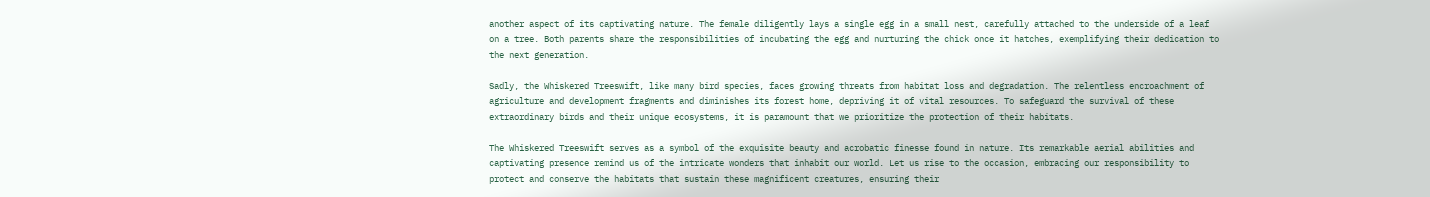another aspect of its captivating nature. The female diligently lays a single egg in a small nest, carefully attached to the underside of a leaf on a tree. Both parents share the responsibilities of incubating the egg and nurturing the chick once it hatches, exemplifying their dedication to the next generation.

Sadly, the Whiskered Treeswift, like many bird species, faces growing threats from habitat loss and degradation. The relentless encroachment of agriculture and development fragments and diminishes its forest home, depriving it of vital resources. To safeguard the survival of these extraordinary birds and their unique ecosystems, it is paramount that we prioritize the protection of their habitats.

The Whiskered Treeswift serves as a symbol of the exquisite beauty and acrobatic finesse found in nature. Its remarkable aerial abilities and captivating presence remind us of the intricate wonders that inhabit our world. Let us rise to the occasion, embracing our responsibility to protect and conserve the habitats that sustain these magnificent creatures, ensuring their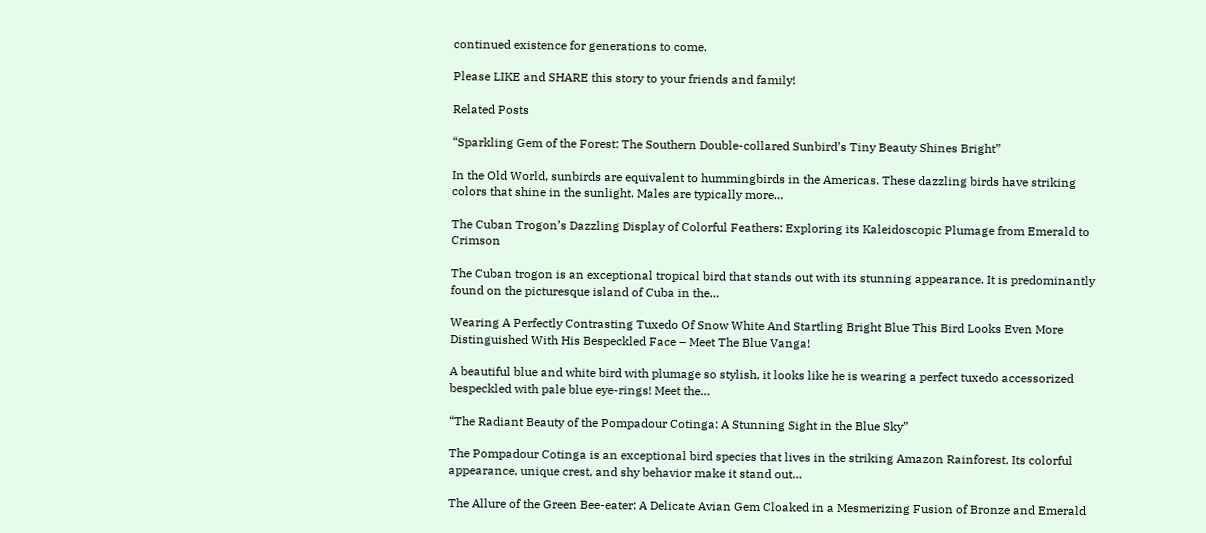continued existence for generations to come.

Please LIKE and SHARE this story to your friends and family!

Related Posts

“Sparkling Gem of the Forest: The Southern Double-collared Sunbird’s Tiny Beauty Shines Bright”

In the Old World, sunbirds are equivalent to hummingbirds in the Americas. These dazzling birds have striking colors that shine in the sunlight. Males are typically more…

The Cuban Trogon’s Dazzling Display of Colorful Feathers: Exploring its Kaleidoscopic Plumage from Emerald to Crimson

The Cuban trogon is an exceptional tropical bird that stands out with its stunning appearance. It is predominantly found on the picturesque island of Cuba in the…

Wearing A Perfectly Contrasting Tuxedo Of Snow White And Startling Bright Blue This Bird Looks Even More Distinguished With His Bespeckled Face – Meet The Blue Vanga!

A beautiful blue and white bird with plumage so stylish, it looks like he is wearing a perfect tuxedo accessorized bespeckled with pale blue eye-rings! Meet the…

“The Radiant Beauty of the Pompadour Cotinga: A Stunning Sight in the Blue Sky”

The Pompadour Cotinga is an exceptional bird species that lives in the striking Amazon Rainforest. Its colorful appearance, unique crest, and shy behavior make it stand out…

The Allure of the Green Bee-eater: A Delicate Avian Gem Cloaked in a Mesmerizing Fusion of Bronze and Emerald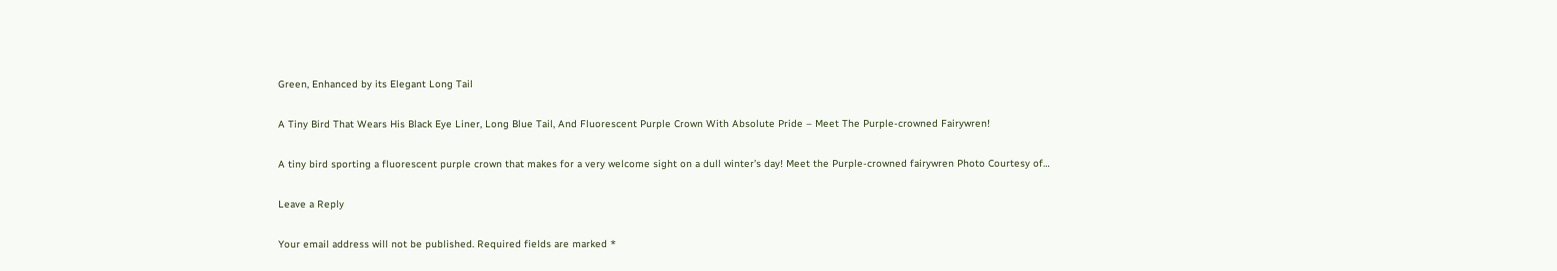Green, Enhanced by its Elegant Long Tail

A Tiny Bird That Wears His Black Eye Liner, Long Blue Tail, And Fluorescent Purple Crown With Absolute Pride – Meet The Purple-crowned Fairywren!

A tiny bird sporting a fluorescent purple crown that makes for a very welcome sight on a dull winter’s day! Meet the Purple-crowned fairywren Photo Courtesy of…

Leave a Reply

Your email address will not be published. Required fields are marked *